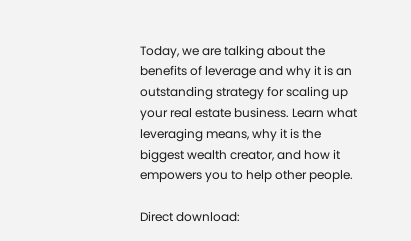Today, we are talking about the benefits of leverage and why it is an outstanding strategy for scaling up your real estate business. Learn what leveraging means, why it is the biggest wealth creator, and how it empowers you to help other people.

Direct download: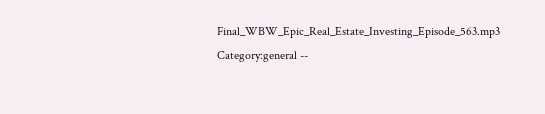Final_WBW_Epic_Real_Estate_Investing_Episode_563.mp3
Category:general --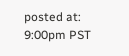posted at: 9:00pm PST